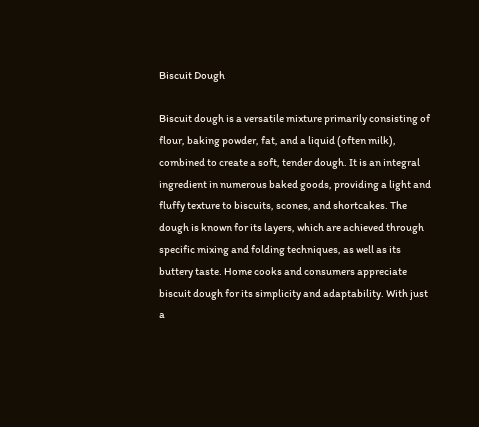Biscuit Dough

Biscuit dough is a versatile mixture primarily consisting of flour, baking powder, fat, and a liquid (often milk), combined to create a soft, tender dough. It is an integral ingredient in numerous baked goods, providing a light and fluffy texture to biscuits, scones, and shortcakes. The dough is known for its layers, which are achieved through specific mixing and folding techniques, as well as its buttery taste. Home cooks and consumers appreciate biscuit dough for its simplicity and adaptability. With just a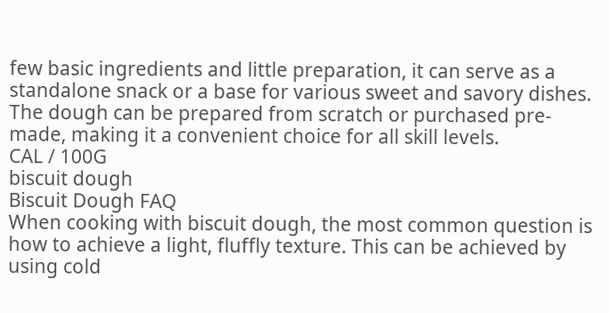few basic ingredients and little preparation, it can serve as a standalone snack or a base for various sweet and savory dishes. The dough can be prepared from scratch or purchased pre-made, making it a convenient choice for all skill levels.
CAL / 100G
biscuit dough
Biscuit Dough FAQ
When cooking with biscuit dough, the most common question is how to achieve a light, fluffly texture. This can be achieved by using cold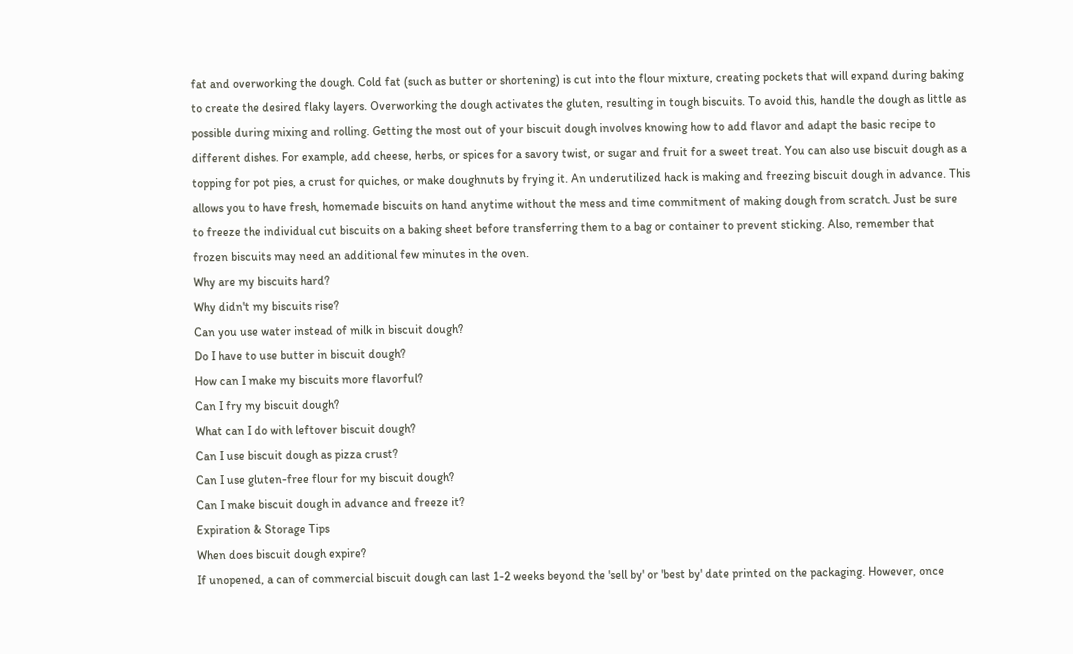fat and overworking the dough. Cold fat (such as butter or shortening) is cut into the flour mixture, creating pockets that will expand during baking to create the desired flaky layers. Overworking the dough activates the gluten, resulting in tough biscuits. To avoid this, handle the dough as little as possible during mixing and rolling. Getting the most out of your biscuit dough involves knowing how to add flavor and adapt the basic recipe to different dishes. For example, add cheese, herbs, or spices for a savory twist, or sugar and fruit for a sweet treat. You can also use biscuit dough as a topping for pot pies, a crust for quiches, or make doughnuts by frying it. An underutilized hack is making and freezing biscuit dough in advance. This allows you to have fresh, homemade biscuits on hand anytime without the mess and time commitment of making dough from scratch. Just be sure to freeze the individual cut biscuits on a baking sheet before transferring them to a bag or container to prevent sticking. Also, remember that frozen biscuits may need an additional few minutes in the oven.
Why are my biscuits hard?
Why didn't my biscuits rise?
Can you use water instead of milk in biscuit dough?
Do I have to use butter in biscuit dough?
How can I make my biscuits more flavorful?
Can I fry my biscuit dough?
What can I do with leftover biscuit dough?
Can I use biscuit dough as pizza crust?
Can I use gluten-free flour for my biscuit dough?
Can I make biscuit dough in advance and freeze it?
Expiration & Storage Tips
When does biscuit dough expire?
If unopened, a can of commercial biscuit dough can last 1-2 weeks beyond the 'sell by' or 'best by' date printed on the packaging. However, once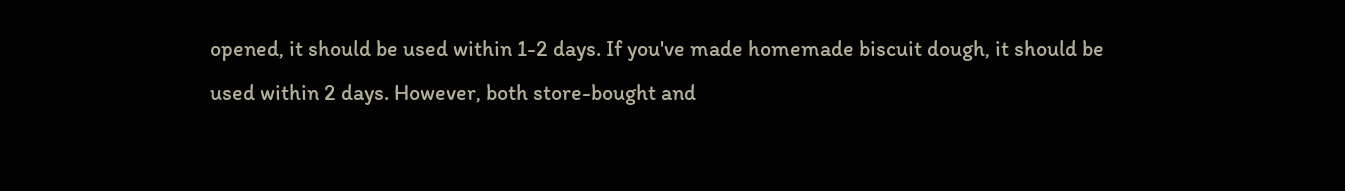opened, it should be used within 1-2 days. If you've made homemade biscuit dough, it should be used within 2 days. However, both store-bought and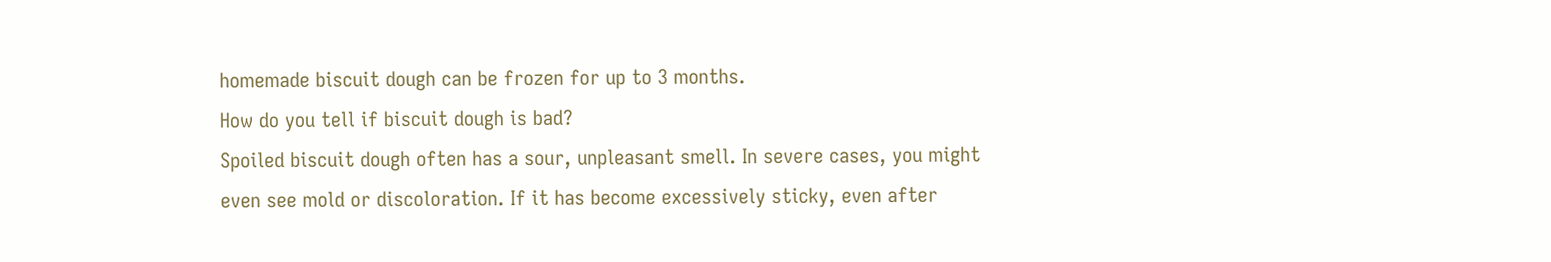homemade biscuit dough can be frozen for up to 3 months.
How do you tell if biscuit dough is bad?
Spoiled biscuit dough often has a sour, unpleasant smell. In severe cases, you might even see mold or discoloration. If it has become excessively sticky, even after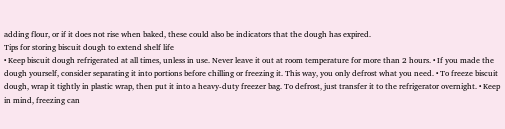adding flour, or if it does not rise when baked, these could also be indicators that the dough has expired.
Tips for storing biscuit dough to extend shelf life
• Keep biscuit dough refrigerated at all times, unless in use. Never leave it out at room temperature for more than 2 hours. • If you made the dough yourself, consider separating it into portions before chilling or freezing it. This way, you only defrost what you need. • To freeze biscuit dough, wrap it tightly in plastic wrap, then put it into a heavy-duty freezer bag. To defrost, just transfer it to the refrigerator overnight. • Keep in mind, freezing can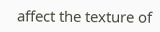affect the texture of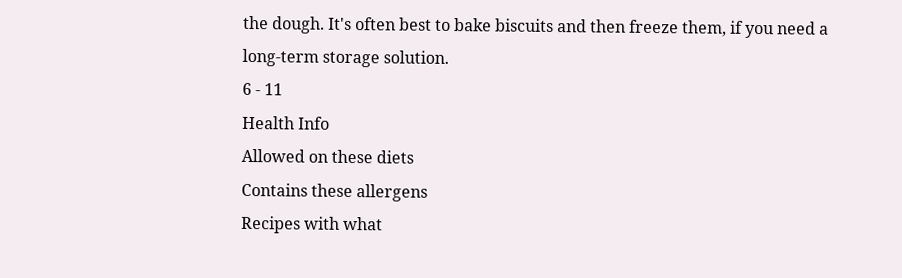the dough. It's often best to bake biscuits and then freeze them, if you need a long-term storage solution.
6 - 11
Health Info
Allowed on these diets
Contains these allergens
Recipes with what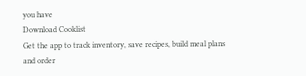you have
Download Cooklist
Get the app to track inventory, save recipes, build meal plans and order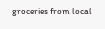groceries from local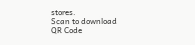stores.
Scan to download
QR Code